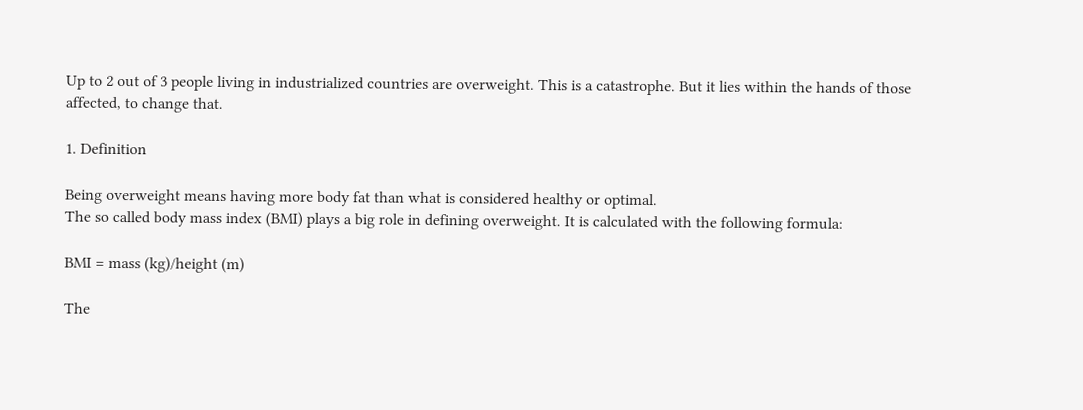Up to 2 out of 3 people living in industrialized countries are overweight. This is a catastrophe. But it lies within the hands of those affected, to change that.

1. Definition

Being overweight means having more body fat than what is considered healthy or optimal.
The so called body mass index (BMI) plays a big role in defining overweight. It is calculated with the following formula:

BMI = mass (kg)/height (m)

The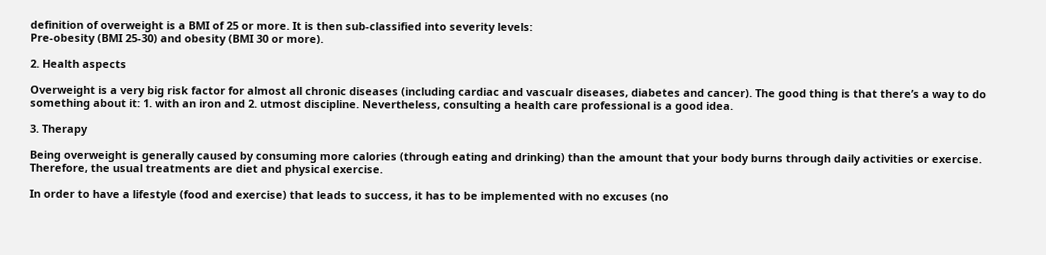definition of overweight is a BMI of 25 or more. It is then sub-classified into severity levels:
Pre-obesity (BMI 25-30) and obesity (BMI 30 or more).

2. Health aspects

Overweight is a very big risk factor for almost all chronic diseases (including cardiac and vascualr diseases, diabetes and cancer). The good thing is that there’s a way to do something about it: 1. with an iron and 2. utmost discipline. Nevertheless, consulting a health care professional is a good idea.

3. Therapy

Being overweight is generally caused by consuming more calories (through eating and drinking) than the amount that your body burns through daily activities or exercise. Therefore, the usual treatments are diet and physical exercise.

In order to have a lifestyle (food and exercise) that leads to success, it has to be implemented with no excuses (no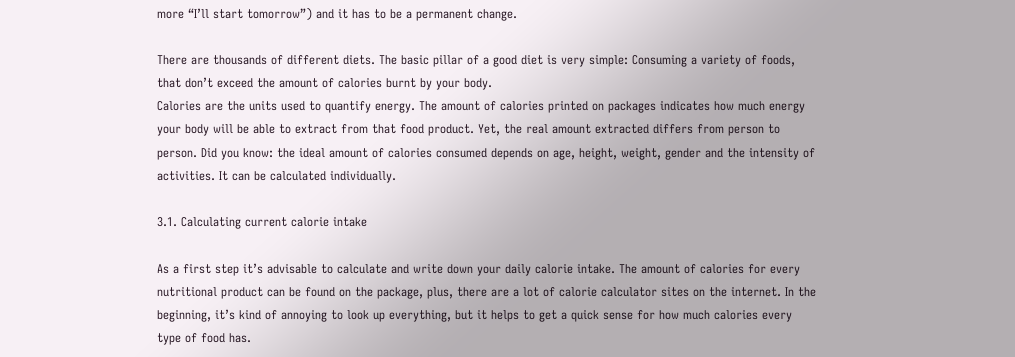more “I’ll start tomorrow”) and it has to be a permanent change.

There are thousands of different diets. The basic pillar of a good diet is very simple: Consuming a variety of foods, that don’t exceed the amount of calories burnt by your body.
Calories are the units used to quantify energy. The amount of calories printed on packages indicates how much energy your body will be able to extract from that food product. Yet, the real amount extracted differs from person to person. Did you know: the ideal amount of calories consumed depends on age, height, weight, gender and the intensity of activities. It can be calculated individually.

3.1. Calculating current calorie intake

As a first step it’s advisable to calculate and write down your daily calorie intake. The amount of calories for every nutritional product can be found on the package, plus, there are a lot of calorie calculator sites on the internet. In the beginning, it’s kind of annoying to look up everything, but it helps to get a quick sense for how much calories every type of food has.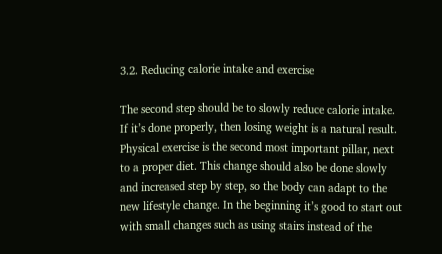3.2. Reducing calorie intake and exercise

The second step should be to slowly reduce calorie intake. If it’s done properly, then losing weight is a natural result.
Physical exercise is the second most important pillar, next to a proper diet. This change should also be done slowly and increased step by step, so the body can adapt to the new lifestyle change. In the beginning it’s good to start out with small changes such as using stairs instead of the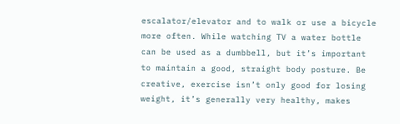escalator/elevator and to walk or use a bicycle more often. While watching TV a water bottle can be used as a dumbbell, but it’s important to maintain a good, straight body posture. Be creative, exercise isn’t only good for losing weight, it’s generally very healthy, makes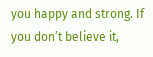you happy and strong. If you don’t believe it,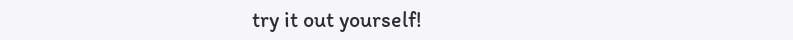try it out yourself!